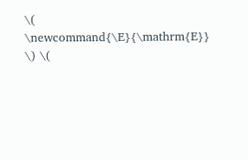\( \newcommand{\E}{\mathrm{E}} \) \(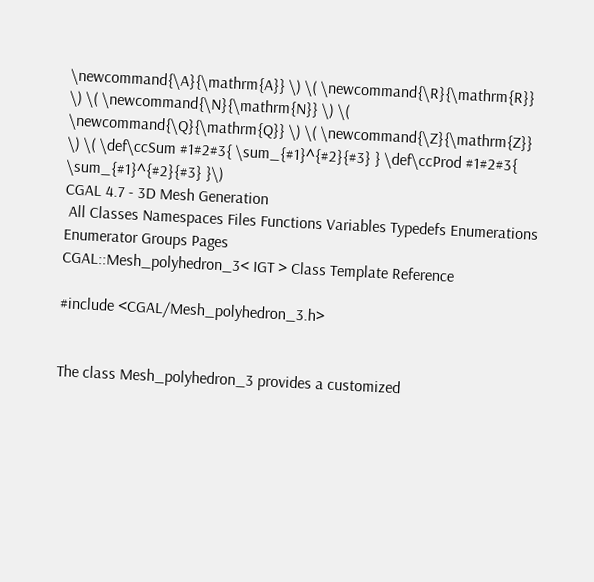\newcommand{\A}{\mathrm{A}} \) \( \newcommand{\R}{\mathrm{R}} \) \( \newcommand{\N}{\mathrm{N}} \) \( \newcommand{\Q}{\mathrm{Q}} \) \( \newcommand{\Z}{\mathrm{Z}} \) \( \def\ccSum #1#2#3{ \sum_{#1}^{#2}{#3} } \def\ccProd #1#2#3{ \sum_{#1}^{#2}{#3} }\)
CGAL 4.7 - 3D Mesh Generation
 All Classes Namespaces Files Functions Variables Typedefs Enumerations Enumerator Groups Pages
CGAL::Mesh_polyhedron_3< IGT > Class Template Reference

#include <CGAL/Mesh_polyhedron_3.h>


The class Mesh_polyhedron_3 provides a customized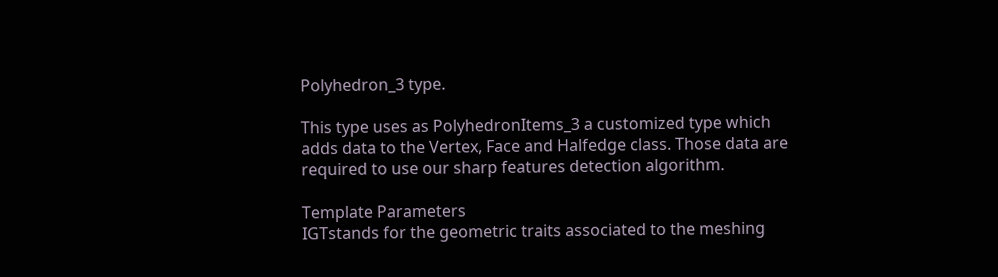Polyhedron_3 type.

This type uses as PolyhedronItems_3 a customized type which adds data to the Vertex, Face and Halfedge class. Those data are required to use our sharp features detection algorithm.

Template Parameters
IGTstands for the geometric traits associated to the meshing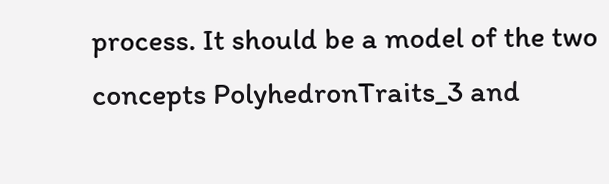process. It should be a model of the two concepts PolyhedronTraits_3 and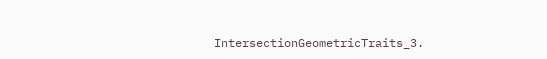IntersectionGeometricTraits_3.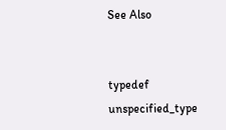See Also


typedef unspecified_type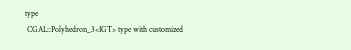type
 CGAL::Polyhedron_3<IGT> type with customized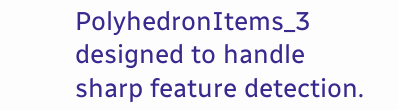PolyhedronItems_3 designed to handle sharp feature detection.